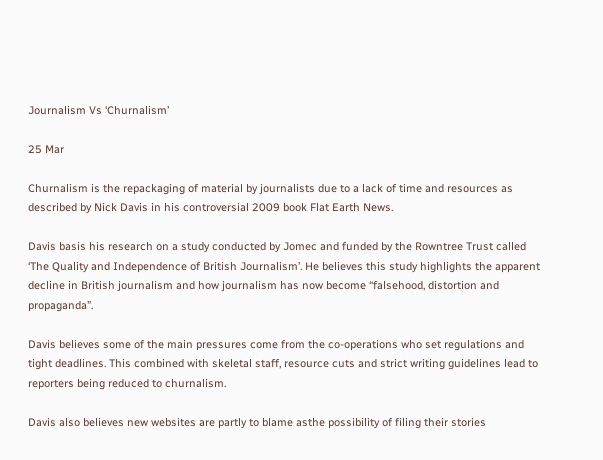Journalism Vs ‘Churnalism’

25 Mar

Churnalism is the repackaging of material by journalists due to a lack of time and resources as described by Nick Davis in his controversial 2009 book Flat Earth News.

Davis basis his research on a study conducted by Jomec and funded by the Rowntree Trust called ‘The Quality and Independence of British Journalism’. He believes this study highlights the apparent decline in British journalism and how journalism has now become “falsehood, distortion and propaganda”.

Davis believes some of the main pressures come from the co-operations who set regulations and tight deadlines. This combined with skeletal staff, resource cuts and strict writing guidelines lead to reporters being reduced to churnalism.

Davis also believes new websites are partly to blame asthe possibility of filing their stories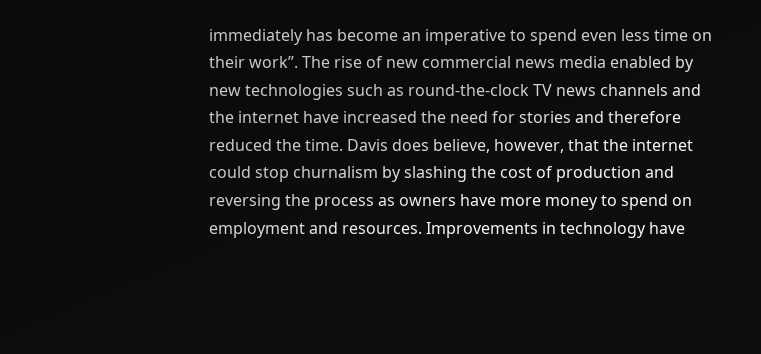immediately has become an imperative to spend even less time on their work”. The rise of new commercial news media enabled by new technologies such as round-the-clock TV news channels and the internet have increased the need for stories and therefore reduced the time. Davis does believe, however, that the internet could stop churnalism by slashing the cost of production and reversing the process as owners have more money to spend on employment and resources. Improvements in technology have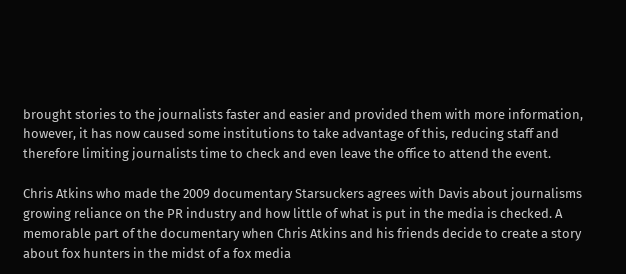brought stories to the journalists faster and easier and provided them with more information, however, it has now caused some institutions to take advantage of this, reducing staff and therefore limiting journalists time to check and even leave the office to attend the event.

Chris Atkins who made the 2009 documentary Starsuckers agrees with Davis about journalisms growing reliance on the PR industry and how little of what is put in the media is checked. A memorable part of the documentary when Chris Atkins and his friends decide to create a story about fox hunters in the midst of a fox media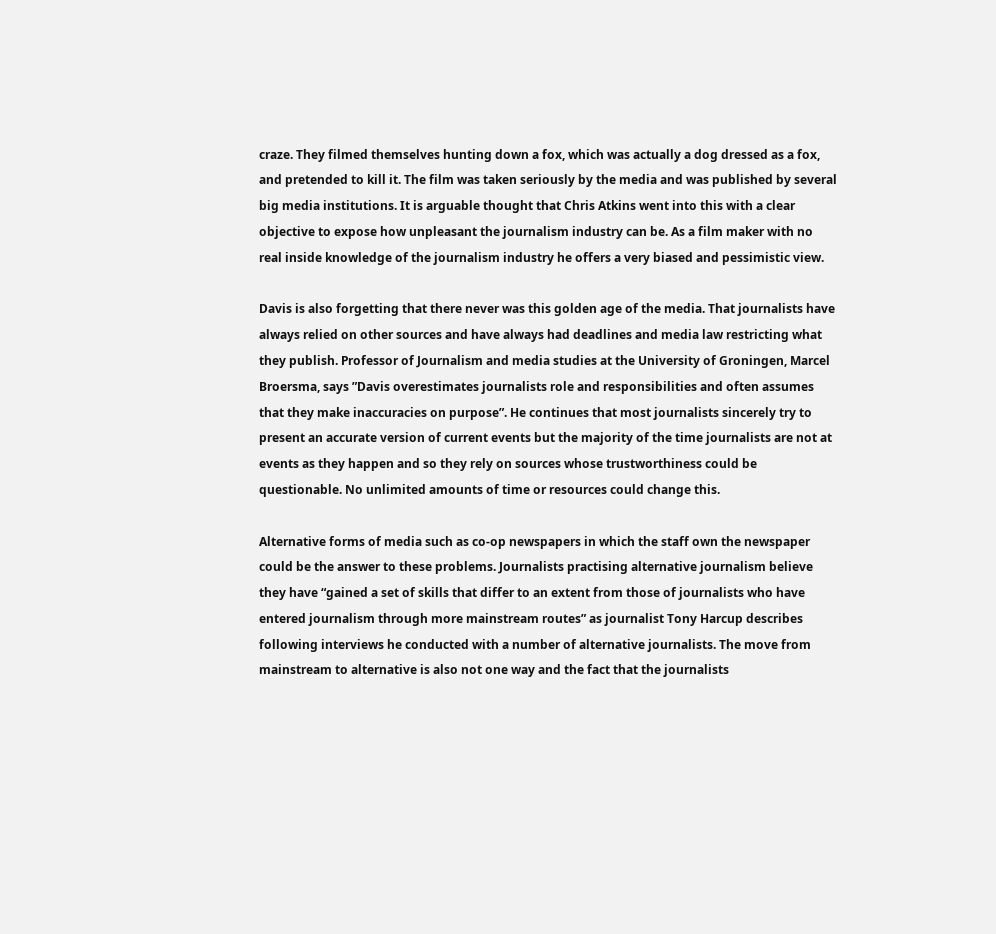craze. They filmed themselves hunting down a fox, which was actually a dog dressed as a fox, and pretended to kill it. The film was taken seriously by the media and was published by several big media institutions. It is arguable thought that Chris Atkins went into this with a clear objective to expose how unpleasant the journalism industry can be. As a film maker with no real inside knowledge of the journalism industry he offers a very biased and pessimistic view.

Davis is also forgetting that there never was this golden age of the media. That journalists have always relied on other sources and have always had deadlines and media law restricting what they publish. Professor of Journalism and media studies at the University of Groningen, Marcel Broersma, says ”Davis overestimates journalists role and responsibilities and often assumes that they make inaccuracies on purpose”. He continues that most journalists sincerely try to present an accurate version of current events but the majority of the time journalists are not at events as they happen and so they rely on sources whose trustworthiness could be questionable. No unlimited amounts of time or resources could change this.

Alternative forms of media such as co-op newspapers in which the staff own the newspaper could be the answer to these problems. Journalists practising alternative journalism believe they have “gained a set of skills that differ to an extent from those of journalists who have entered journalism through more mainstream routes” as journalist Tony Harcup describes following interviews he conducted with a number of alternative journalists. The move from mainstream to alternative is also not one way and the fact that the journalists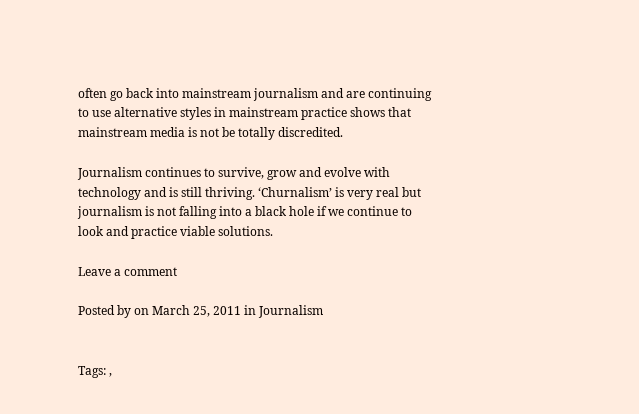often go back into mainstream journalism and are continuing to use alternative styles in mainstream practice shows that mainstream media is not be totally discredited.

Journalism continues to survive, grow and evolve with technology and is still thriving. ‘Churnalism’ is very real but journalism is not falling into a black hole if we continue to look and practice viable solutions.

Leave a comment

Posted by on March 25, 2011 in Journalism


Tags: ,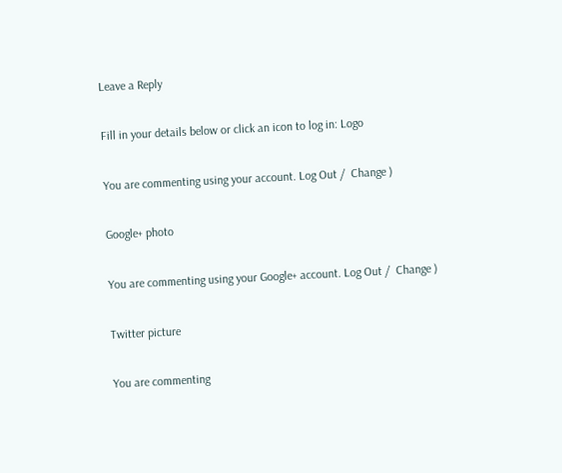Leave a Reply

Fill in your details below or click an icon to log in: Logo

You are commenting using your account. Log Out /  Change )

Google+ photo

You are commenting using your Google+ account. Log Out /  Change )

Twitter picture

You are commenting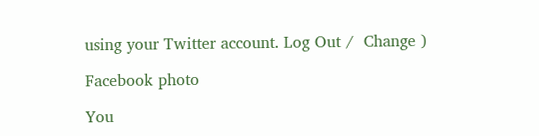using your Twitter account. Log Out /  Change )

Facebook photo

You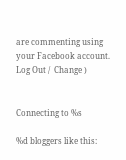are commenting using your Facebook account. Log Out /  Change )


Connecting to %s

%d bloggers like this: